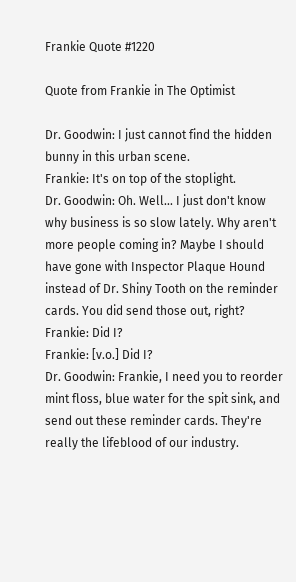Frankie Quote #1220

Quote from Frankie in The Optimist

Dr. Goodwin: I just cannot find the hidden bunny in this urban scene.
Frankie: It's on top of the stoplight.
Dr. Goodwin: Oh. Well... I just don't know why business is so slow lately. Why aren't more people coming in? Maybe I should have gone with Inspector Plaque Hound instead of Dr. Shiny Tooth on the reminder cards. You did send those out, right?
Frankie: Did I?
Frankie: [v.o.] Did I?
Dr. Goodwin: Frankie, I need you to reorder mint floss, blue water for the spit sink, and send out these reminder cards. They're really the lifeblood of our industry.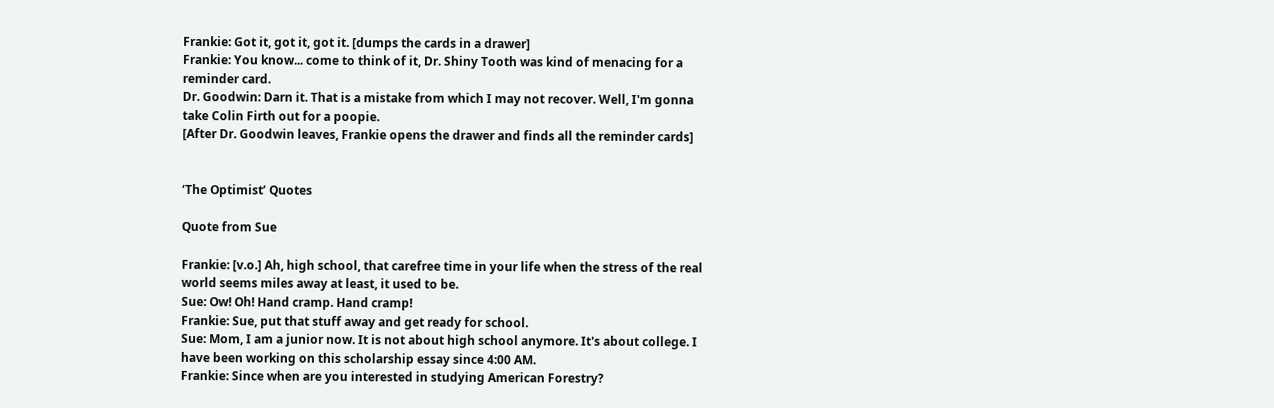Frankie: Got it, got it, got it. [dumps the cards in a drawer]
Frankie: You know... come to think of it, Dr. Shiny Tooth was kind of menacing for a reminder card.
Dr. Goodwin: Darn it. That is a mistake from which I may not recover. Well, I'm gonna take Colin Firth out for a poopie.
[After Dr. Goodwin leaves, Frankie opens the drawer and finds all the reminder cards]


‘The Optimist’ Quotes

Quote from Sue

Frankie: [v.o.] Ah, high school, that carefree time in your life when the stress of the real world seems miles away at least, it used to be.
Sue: Ow! Oh! Hand cramp. Hand cramp!
Frankie: Sue, put that stuff away and get ready for school.
Sue: Mom, I am a junior now. It is not about high school anymore. It's about college. I have been working on this scholarship essay since 4:00 AM.
Frankie: Since when are you interested in studying American Forestry?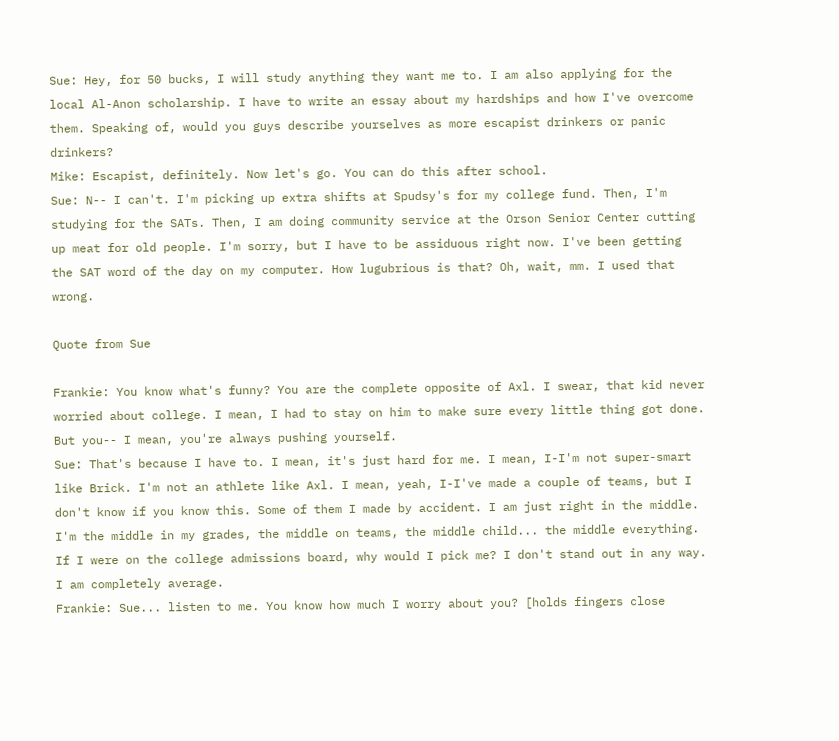Sue: Hey, for 50 bucks, I will study anything they want me to. I am also applying for the local Al-Anon scholarship. I have to write an essay about my hardships and how I've overcome them. Speaking of, would you guys describe yourselves as more escapist drinkers or panic drinkers?
Mike: Escapist, definitely. Now let's go. You can do this after school.
Sue: N-- I can't. I'm picking up extra shifts at Spudsy's for my college fund. Then, I'm studying for the SATs. Then, I am doing community service at the Orson Senior Center cutting up meat for old people. I'm sorry, but I have to be assiduous right now. I've been getting the SAT word of the day on my computer. How lugubrious is that? Oh, wait, mm. I used that wrong.

Quote from Sue

Frankie: You know what's funny? You are the complete opposite of Axl. I swear, that kid never worried about college. I mean, I had to stay on him to make sure every little thing got done. But you-- I mean, you're always pushing yourself.
Sue: That's because I have to. I mean, it's just hard for me. I mean, I-I'm not super-smart like Brick. I'm not an athlete like Axl. I mean, yeah, I-I've made a couple of teams, but I don't know if you know this. Some of them I made by accident. I am just right in the middle. I'm the middle in my grades, the middle on teams, the middle child... the middle everything. If I were on the college admissions board, why would I pick me? I don't stand out in any way. I am completely average.
Frankie: Sue... listen to me. You know how much I worry about you? [holds fingers close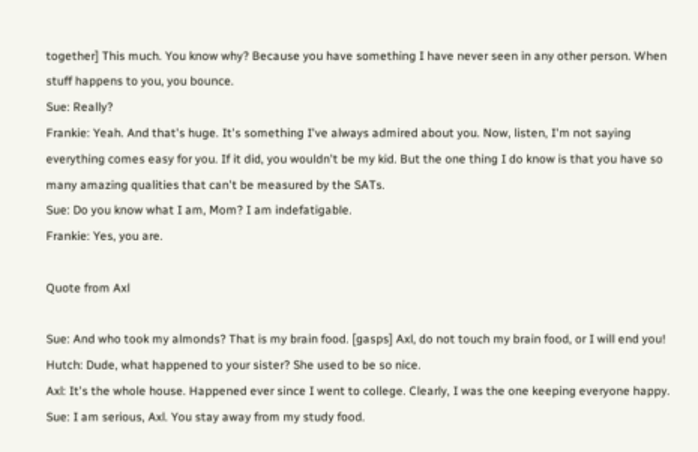together] This much. You know why? Because you have something I have never seen in any other person. When stuff happens to you, you bounce.
Sue: Really?
Frankie: Yeah. And that's huge. It's something I've always admired about you. Now, listen, I'm not saying everything comes easy for you. If it did, you wouldn't be my kid. But the one thing I do know is that you have so many amazing qualities that can't be measured by the SATs.
Sue: Do you know what I am, Mom? I am indefatigable.
Frankie: Yes, you are.

Quote from Axl

Sue: And who took my almonds? That is my brain food. [gasps] Axl, do not touch my brain food, or I will end you!
Hutch: Dude, what happened to your sister? She used to be so nice.
Axl: It's the whole house. Happened ever since I went to college. Clearly, I was the one keeping everyone happy.
Sue: I am serious, Axl. You stay away from my study food.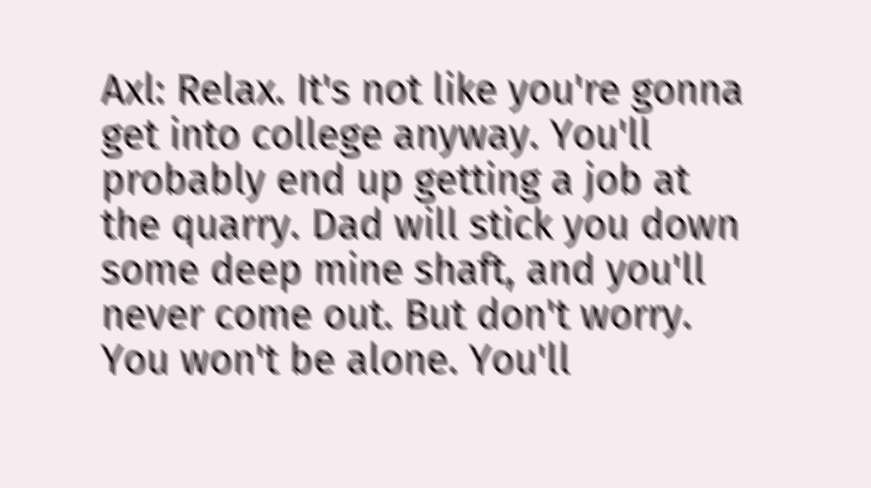Axl: Relax. It's not like you're gonna get into college anyway. You'll probably end up getting a job at the quarry. Dad will stick you down some deep mine shaft, and you'll never come out. But don't worry. You won't be alone. You'll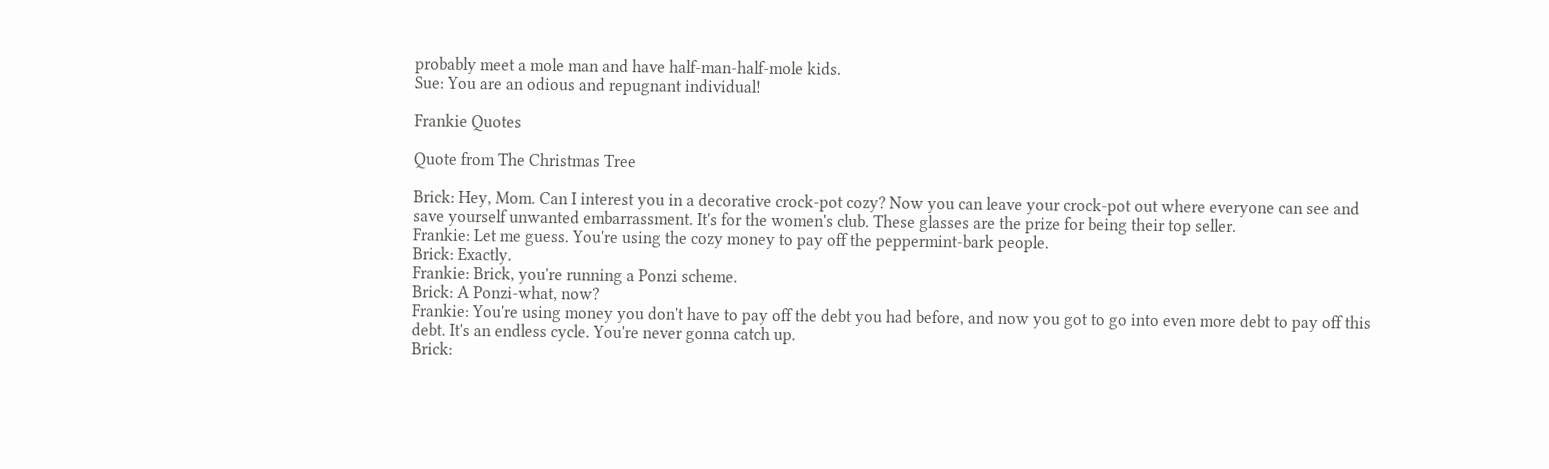probably meet a mole man and have half-man-half-mole kids.
Sue: You are an odious and repugnant individual!

Frankie Quotes

Quote from The Christmas Tree

Brick: Hey, Mom. Can I interest you in a decorative crock-pot cozy? Now you can leave your crock-pot out where everyone can see and save yourself unwanted embarrassment. It's for the women's club. These glasses are the prize for being their top seller.
Frankie: Let me guess. You're using the cozy money to pay off the peppermint-bark people.
Brick: Exactly.
Frankie: Brick, you're running a Ponzi scheme.
Brick: A Ponzi-what, now?
Frankie: You're using money you don't have to pay off the debt you had before, and now you got to go into even more debt to pay off this debt. It's an endless cycle. You're never gonna catch up.
Brick: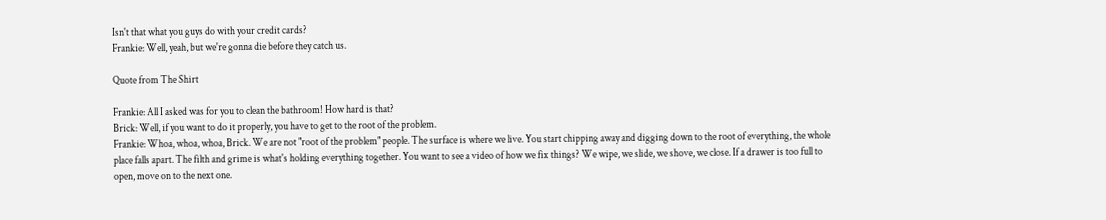Isn't that what you guys do with your credit cards?
Frankie: Well, yeah, but we're gonna die before they catch us.

Quote from The Shirt

Frankie: All I asked was for you to clean the bathroom! How hard is that?
Brick: Well, if you want to do it properly, you have to get to the root of the problem.
Frankie: Whoa, whoa, whoa, Brick. We are not "root of the problem" people. The surface is where we live. You start chipping away and digging down to the root of everything, the whole place falls apart. The filth and grime is what's holding everything together. You want to see a video of how we fix things? We wipe, we slide, we shove, we close. If a drawer is too full to open, move on to the next one.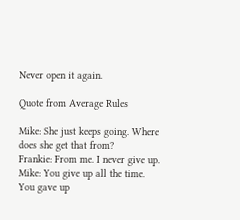Never open it again.

Quote from Average Rules

Mike: She just keeps going. Where does she get that from?
Frankie: From me. I never give up.
Mike: You give up all the time. You gave up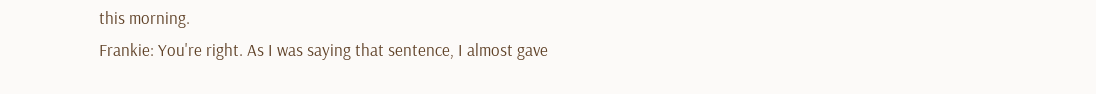this morning.
Frankie: You're right. As I was saying that sentence, I almost gave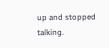up and stopped talking.